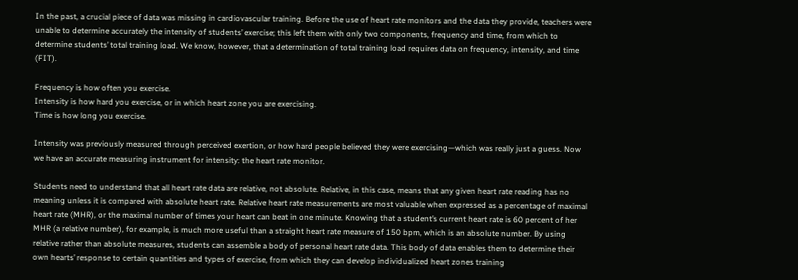In the past, a crucial piece of data was missing in cardiovascular training. Before the use of heart rate monitors and the data they provide, teachers were unable to determine accurately the intensity of students’ exercise; this left them with only two components, frequency and time, from which to determine students’ total training load. We know, however, that a determination of total training load requires data on frequency, intensity, and time (FIT).

Frequency is how often you exercise.
Intensity is how hard you exercise, or in which heart zone you are exercising.
Time is how long you exercise.

Intensity was previously measured through perceived exertion, or how hard people believed they were exercising—which was really just a guess. Now we have an accurate measuring instrument for intensity: the heart rate monitor.

Students need to understand that all heart rate data are relative, not absolute. Relative, in this case, means that any given heart rate reading has no meaning unless it is compared with absolute heart rate. Relative heart rate measurements are most valuable when expressed as a percentage of maximal heart rate (MHR), or the maximal number of times your heart can beat in one minute. Knowing that a student’s current heart rate is 60 percent of her MHR (a relative number), for example, is much more useful than a straight heart rate measure of 150 bpm, which is an absolute number. By using relative rather than absolute measures, students can assemble a body of personal heart rate data. This body of data enables them to determine their own hearts’ response to certain quantities and types of exercise, from which they can develop individualized heart zones training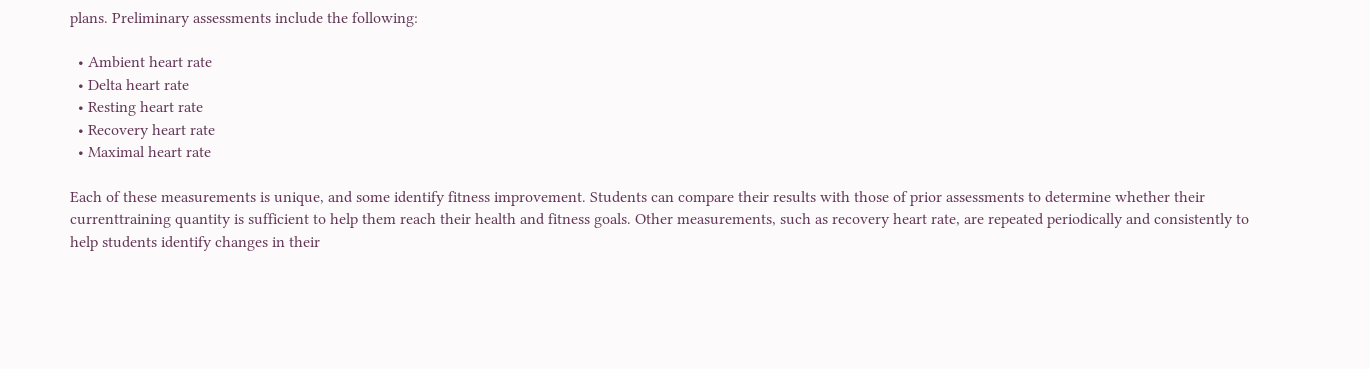plans. Preliminary assessments include the following:

  • Ambient heart rate
  • Delta heart rate
  • Resting heart rate
  • Recovery heart rate
  • Maximal heart rate

Each of these measurements is unique, and some identify fitness improvement. Students can compare their results with those of prior assessments to determine whether their currenttraining quantity is sufficient to help them reach their health and fitness goals. Other measurements, such as recovery heart rate, are repeated periodically and consistently to help students identify changes in their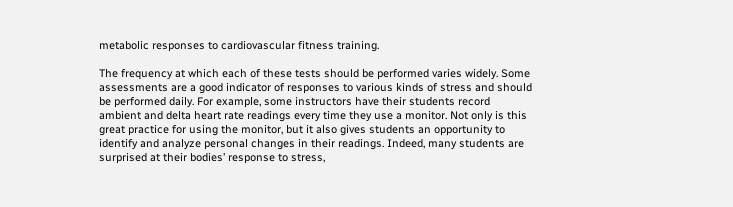metabolic responses to cardiovascular fitness training.

The frequency at which each of these tests should be performed varies widely. Some assessments are a good indicator of responses to various kinds of stress and should be performed daily. For example, some instructors have their students record ambient and delta heart rate readings every time they use a monitor. Not only is this great practice for using the monitor, but it also gives students an opportunity to identify and analyze personal changes in their readings. Indeed, many students are surprised at their bodies’ response to stress,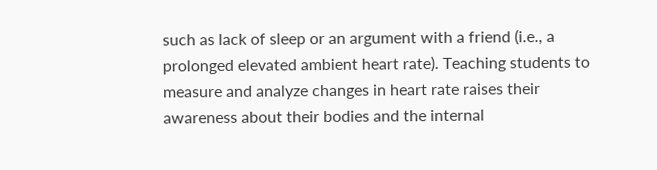such as lack of sleep or an argument with a friend (i.e., a prolonged elevated ambient heart rate). Teaching students to measure and analyze changes in heart rate raises their awareness about their bodies and the internal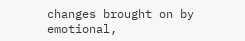changes brought on by emotional,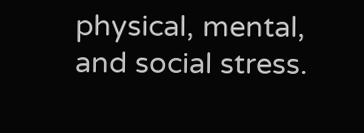physical, mental, and social stress.